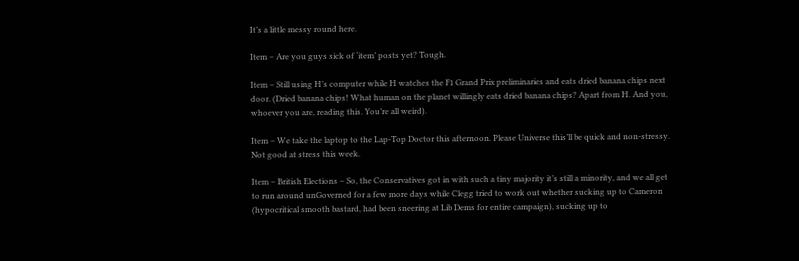It’s a little messy round here.

Item – Are you guys sick of ‘item’ posts yet? Tough.

Item – Still using H’s computer while H watches the F1 Grand Prix preliminaries and eats dried banana chips next door. (Dried banana chips! What human on the planet willingly eats dried banana chips? Apart from H. And you, whoever you are, reading this. You’re all weird).

Item – We take the laptop to the Lap-Top Doctor this afternoon. Please Universe this’ll be quick and non-stressy. Not good at stress this week.

Item – British Elections – So, the Conservatives got in with such a tiny majority it’s still a minority, and we all get to run around unGoverned for a few more days while Clegg tried to work out whether sucking up to Cameron (hypocritical smooth bastard, had been sneering at Lib Dems for entire campaign), sucking up to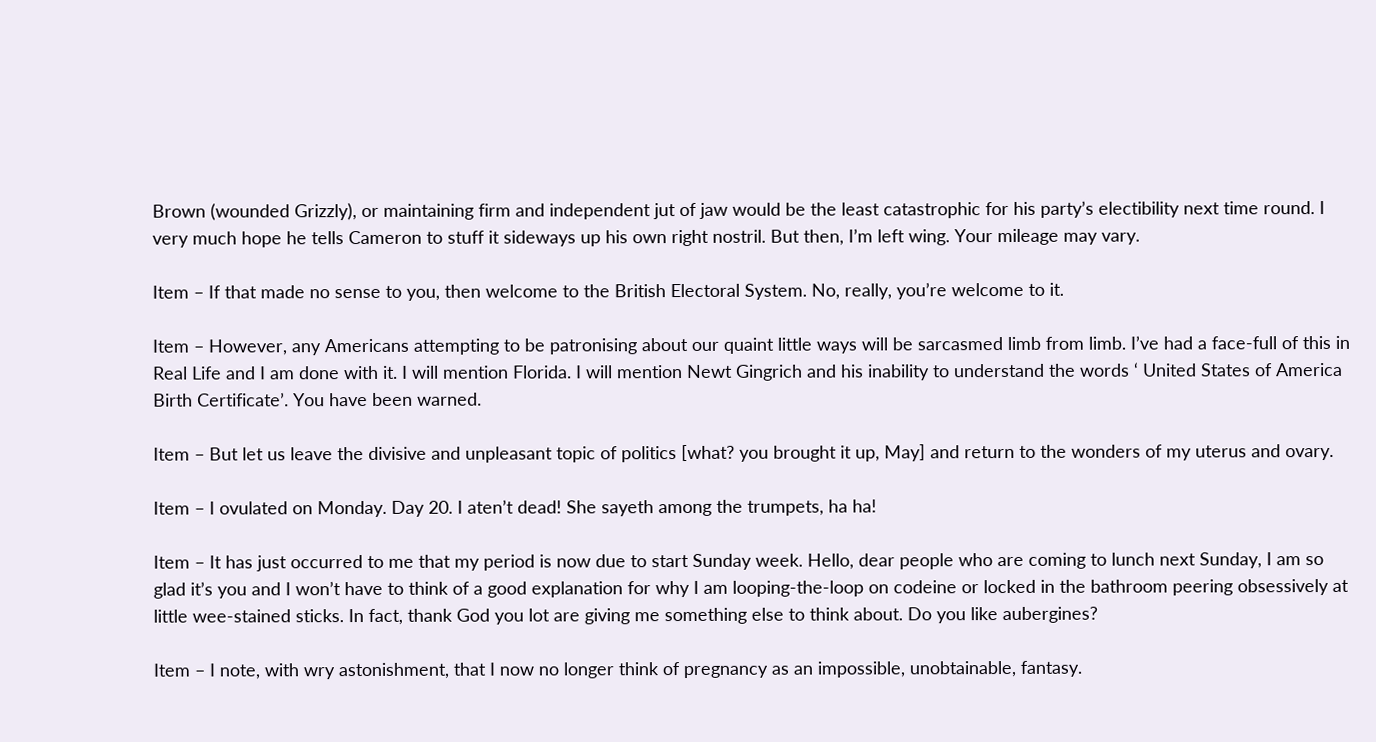Brown (wounded Grizzly), or maintaining firm and independent jut of jaw would be the least catastrophic for his party’s electibility next time round. I very much hope he tells Cameron to stuff it sideways up his own right nostril. But then, I’m left wing. Your mileage may vary.

Item – If that made no sense to you, then welcome to the British Electoral System. No, really, you’re welcome to it.

Item – However, any Americans attempting to be patronising about our quaint little ways will be sarcasmed limb from limb. I’ve had a face-full of this in Real Life and I am done with it. I will mention Florida. I will mention Newt Gingrich and his inability to understand the words ‘ United States of America Birth Certificate’. You have been warned.

Item – But let us leave the divisive and unpleasant topic of politics [what? you brought it up, May] and return to the wonders of my uterus and ovary.

Item – I ovulated on Monday. Day 20. I aten’t dead! She sayeth among the trumpets, ha ha!

Item – It has just occurred to me that my period is now due to start Sunday week. Hello, dear people who are coming to lunch next Sunday, I am so glad it’s you and I won’t have to think of a good explanation for why I am looping-the-loop on codeine or locked in the bathroom peering obsessively at little wee-stained sticks. In fact, thank God you lot are giving me something else to think about. Do you like aubergines?

Item – I note, with wry astonishment, that I now no longer think of pregnancy as an impossible, unobtainable, fantasy.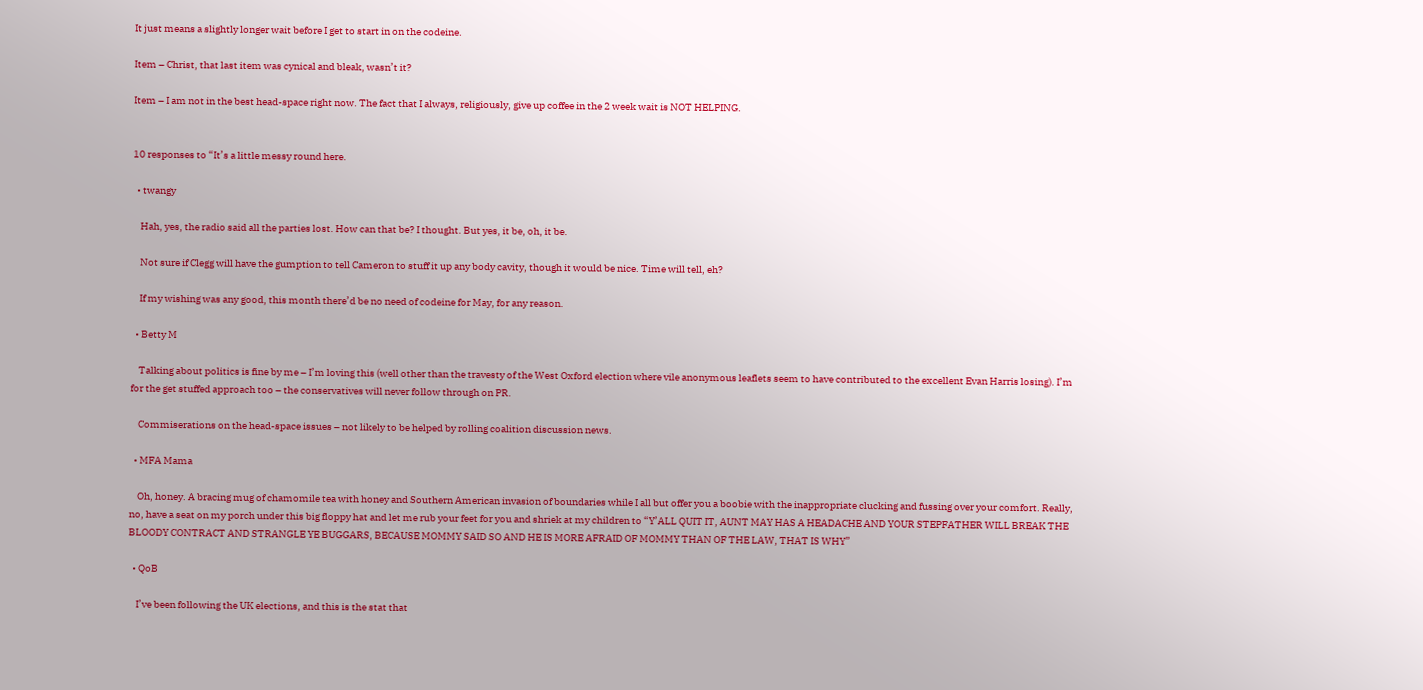It just means a slightly longer wait before I get to start in on the codeine.

Item – Christ, that last item was cynical and bleak, wasn’t it?

Item – I am not in the best head-space right now. The fact that I always, religiously, give up coffee in the 2 week wait is NOT HELPING.


10 responses to “It’s a little messy round here.

  • twangy

    Hah, yes, the radio said all the parties lost. How can that be? I thought. But yes, it be, oh, it be.

    Not sure if Clegg will have the gumption to tell Cameron to stuff it up any body cavity, though it would be nice. Time will tell, eh?

    If my wishing was any good, this month there’d be no need of codeine for May, for any reason.

  • Betty M

    Talking about politics is fine by me – I’m loving this (well other than the travesty of the West Oxford election where vile anonymous leaflets seem to have contributed to the excellent Evan Harris losing). I’m for the get stuffed approach too – the conservatives will never follow through on PR.

    Commiserations on the head-space issues – not likely to be helped by rolling coalition discussion news.

  • MFA Mama

    Oh, honey. A bracing mug of chamomile tea with honey and Southern American invasion of boundaries while I all but offer you a boobie with the inappropriate clucking and fussing over your comfort. Really, no, have a seat on my porch under this big floppy hat and let me rub your feet for you and shriek at my children to “Y’ALL QUIT IT, AUNT MAY HAS A HEADACHE AND YOUR STEPFATHER WILL BREAK THE BLOODY CONTRACT AND STRANGLE YE BUGGARS, BECAUSE MOMMY SAID SO AND HE IS MORE AFRAID OF MOMMY THAN OF THE LAW, THAT IS WHY”

  • QoB

    I’ve been following the UK elections, and this is the stat that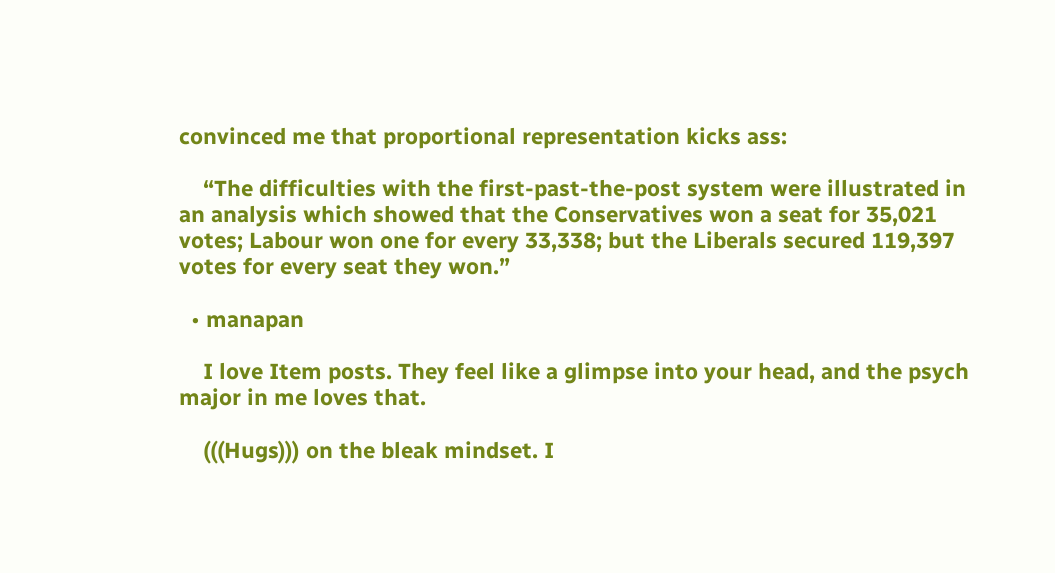convinced me that proportional representation kicks ass:

    “The difficulties with the first-past-the-post system were illustrated in an analysis which showed that the Conservatives won a seat for 35,021 votes; Labour won one for every 33,338; but the Liberals secured 119,397 votes for every seat they won.”

  • manapan

    I love Item posts. They feel like a glimpse into your head, and the psych major in me loves that.

    (((Hugs))) on the bleak mindset. I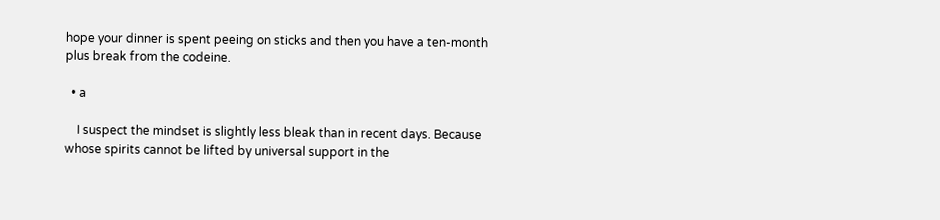hope your dinner is spent peeing on sticks and then you have a ten-month plus break from the codeine.

  • a

    I suspect the mindset is slightly less bleak than in recent days. Because whose spirits cannot be lifted by universal support in the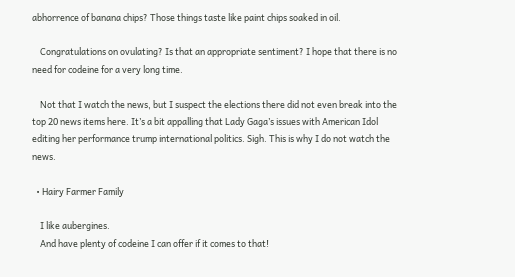abhorrence of banana chips? Those things taste like paint chips soaked in oil.

    Congratulations on ovulating? Is that an appropriate sentiment? I hope that there is no need for codeine for a very long time.

    Not that I watch the news, but I suspect the elections there did not even break into the top 20 news items here. It’s a bit appalling that Lady Gaga’s issues with American Idol editing her performance trump international politics. Sigh. This is why I do not watch the news.

  • Hairy Farmer Family

    I like aubergines.
    And have plenty of codeine I can offer if it comes to that!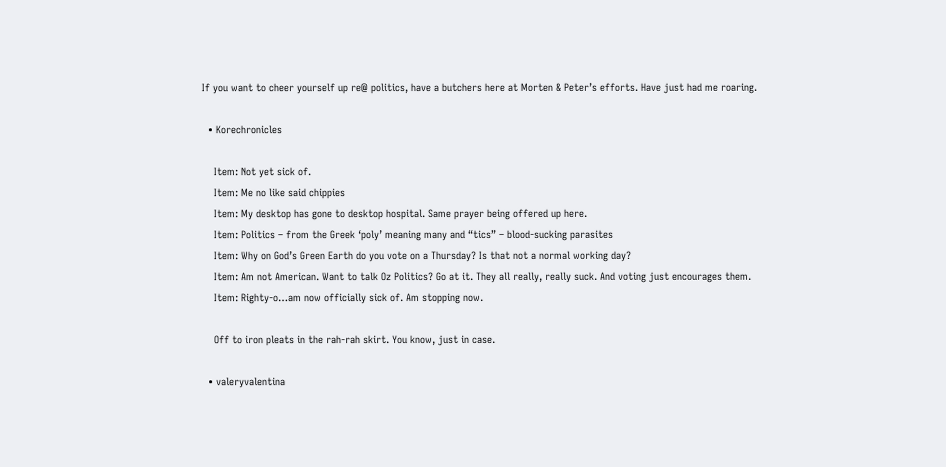If you want to cheer yourself up re@ politics, have a butchers here at Morten & Peter’s efforts. Have just had me roaring.

  • Korechronicles

    Item: Not yet sick of.
    Item: Me no like said chippies
    Item: My desktop has gone to desktop hospital. Same prayer being offered up here.
    Item: Politics – from the Greek ‘poly’ meaning many and “tics” – blood-sucking parasites
    Item: Why on God’s Green Earth do you vote on a Thursday? Is that not a normal working day?
    Item: Am not American. Want to talk Oz Politics? Go at it. They all really, really suck. And voting just encourages them.
    Item: Righty-o…am now officially sick of. Am stopping now.

    Off to iron pleats in the rah-rah skirt. You know, just in case.

  • valeryvalentina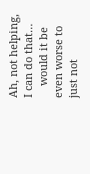Ah, not helping, I can do that…
    would it be even worse to just not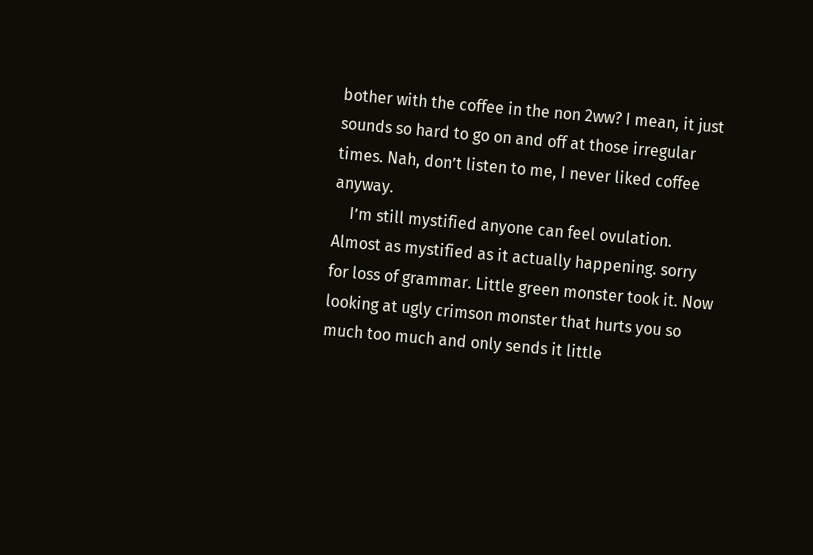bother with the coffee in the non 2ww? I mean, it just sounds so hard to go on and off at those irregular times. Nah, don’t listen to me, I never liked coffee anyway.
    I’m still mystified anyone can feel ovulation. Almost as mystified as it actually happening. sorry for loss of grammar. Little green monster took it. Now looking at ugly crimson monster that hurts you so much too much and only sends it little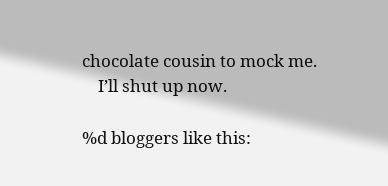chocolate cousin to mock me.
    I’ll shut up now.

%d bloggers like this: